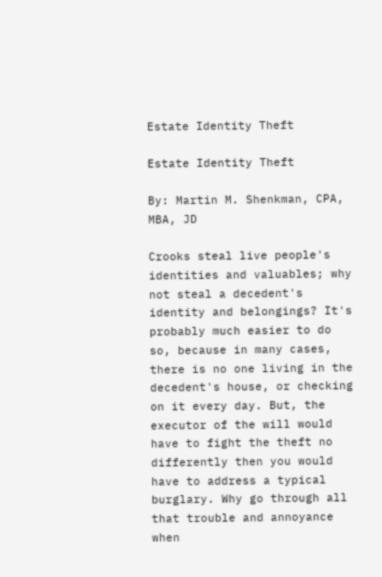Estate Identity Theft

Estate Identity Theft

By: Martin M. Shenkman, CPA, MBA, JD

Crooks steal live people's identities and valuables; why not steal a decedent's identity and belongings? It's probably much easier to do so, because in many cases, there is no one living in the decedent's house, or checking on it every day. But, the executor of the will would have to fight the theft no differently then you would have to address a typical burglary. Why go through all that trouble and annoyance when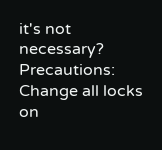it's not necessary? Precautions: Change all locks on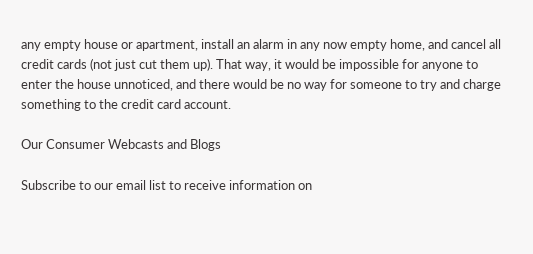any empty house or apartment, install an alarm in any now empty home, and cancel all credit cards (not just cut them up). That way, it would be impossible for anyone to enter the house unnoticed, and there would be no way for someone to try and charge something to the credit card account.

Our Consumer Webcasts and Blogs

Subscribe to our email list to receive information on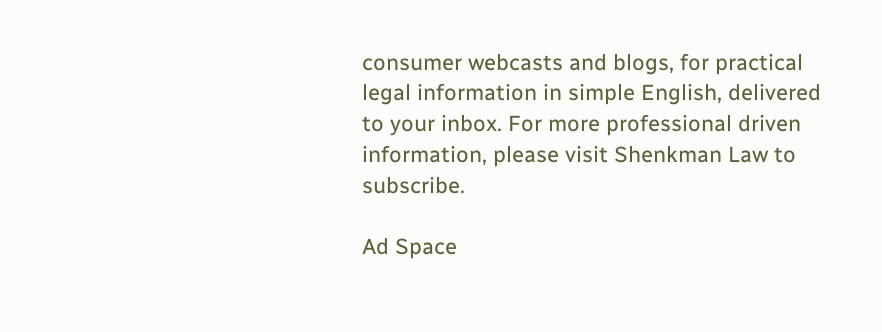consumer webcasts and blogs, for practical legal information in simple English, delivered to your inbox. For more professional driven information, please visit Shenkman Law to subscribe.

Ad Space